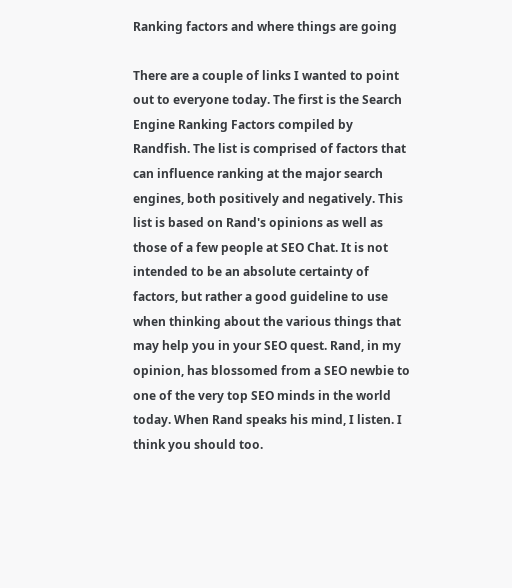Ranking factors and where things are going

There are a couple of links I wanted to point out to everyone today. The first is the Search Engine Ranking Factors compiled by Randfish. The list is comprised of factors that can influence ranking at the major search engines, both positively and negatively. This list is based on Rand's opinions as well as those of a few people at SEO Chat. It is not intended to be an absolute certainty of factors, but rather a good guideline to use when thinking about the various things that may help you in your SEO quest. Rand, in my opinion, has blossomed from a SEO newbie to one of the very top SEO minds in the world today. When Rand speaks his mind, I listen. I think you should too.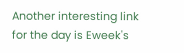Another interesting link for the day is Eweek's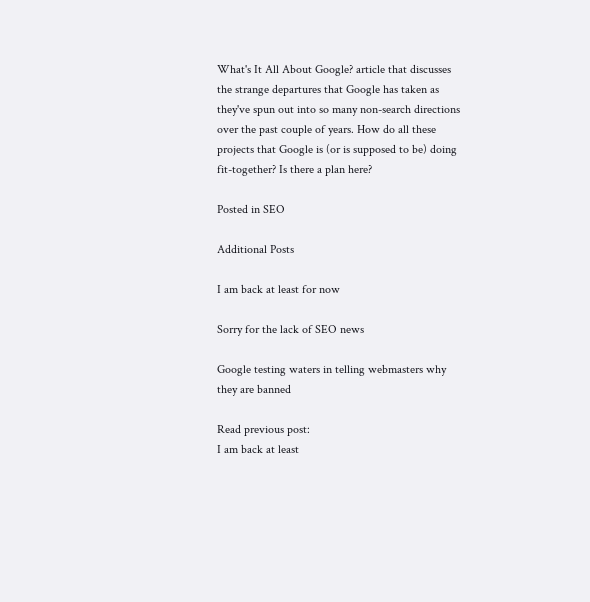What's It All About Google? article that discusses the strange departures that Google has taken as they've spun out into so many non-search directions over the past couple of years. How do all these projects that Google is (or is supposed to be) doing fit-together? Is there a plan here?

Posted in SEO

Additional Posts

I am back at least for now

Sorry for the lack of SEO news

Google testing waters in telling webmasters why they are banned

Read previous post:
I am back at least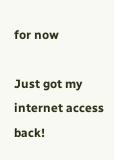for now

Just got my internet access back!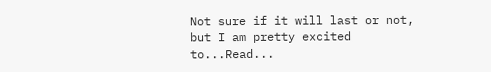Not sure if it will last or not, but I am pretty excited to...Read...